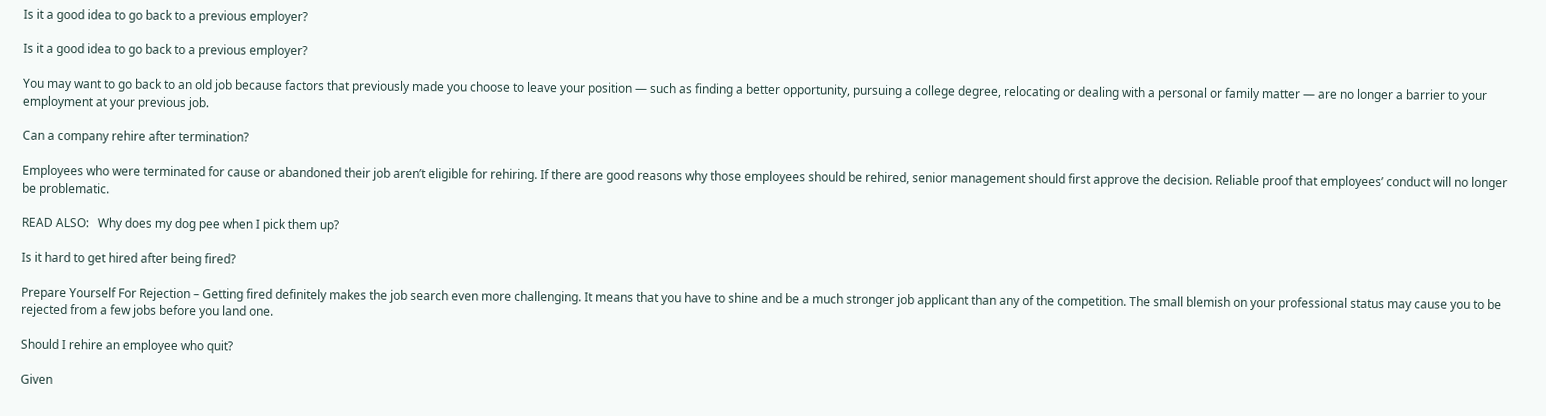Is it a good idea to go back to a previous employer?

Is it a good idea to go back to a previous employer?

You may want to go back to an old job because factors that previously made you choose to leave your position — such as finding a better opportunity, pursuing a college degree, relocating or dealing with a personal or family matter — are no longer a barrier to your employment at your previous job.

Can a company rehire after termination?

Employees who were terminated for cause or abandoned their job aren’t eligible for rehiring. If there are good reasons why those employees should be rehired, senior management should first approve the decision. Reliable proof that employees’ conduct will no longer be problematic.

READ ALSO:   Why does my dog pee when I pick them up?

Is it hard to get hired after being fired?

Prepare Yourself For Rejection – Getting fired definitely makes the job search even more challenging. It means that you have to shine and be a much stronger job applicant than any of the competition. The small blemish on your professional status may cause you to be rejected from a few jobs before you land one.

Should I rehire an employee who quit?

Given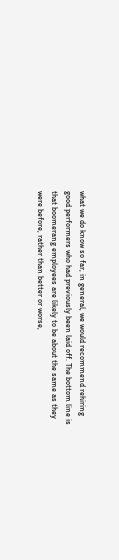what we do know so far, in general, we would recommend rehiring good performers who had previously been laid off. The bottom line is that boomerang employees are likely to be about the same as they were before, rather than better or worse,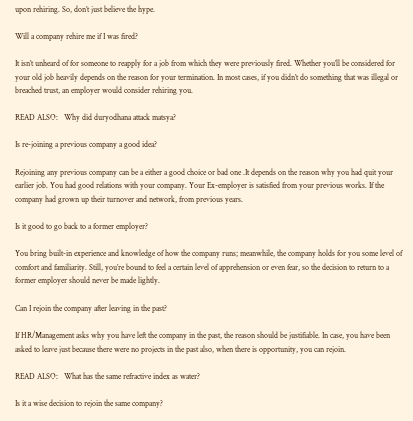upon rehiring. So, don’t just believe the hype.

Will a company rehire me if I was fired?

It isn’t unheard of for someone to reapply for a job from which they were previously fired. Whether you’ll be considered for your old job heavily depends on the reason for your termination. In most cases, if you didn’t do something that was illegal or breached trust, an employer would consider rehiring you.

READ ALSO:   Why did duryodhana attack matsya?

Is re-joining a previous company a good idea?

Rejoining any previous company can be a either a good choice or bad one .It depends on the reason why you had quit your earlier job. You had good relations with your company. Your Ex-employer is satisfied from your previous works. If the company had grown up their turnover and network, from previous years.

Is it good to go back to a former employer?

You bring built-in experience and knowledge of how the company runs; meanwhile, the company holds for you some level of comfort and familiarity. Still, you’re bound to feel a certain level of apprehension or even fear, so the decision to return to a former employer should never be made lightly.

Can I rejoin the company after leaving in the past?

If HR/Management asks why you have left the company in the past, the reason should be justifiable. In case, you have been asked to leave just because there were no projects in the past also, when there is opportunity, you can rejoin.

READ ALSO:   What has the same refractive index as water?

Is it a wise decision to rejoin the same company?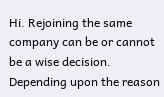Hi. Rejoining the same company can be or cannot be a wise decision. Depending upon the reason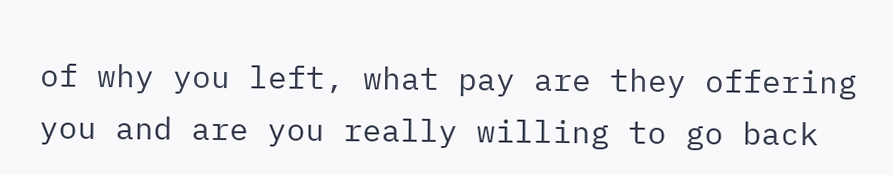of why you left, what pay are they offering you and are you really willing to go back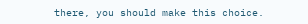there, you should make this choice.